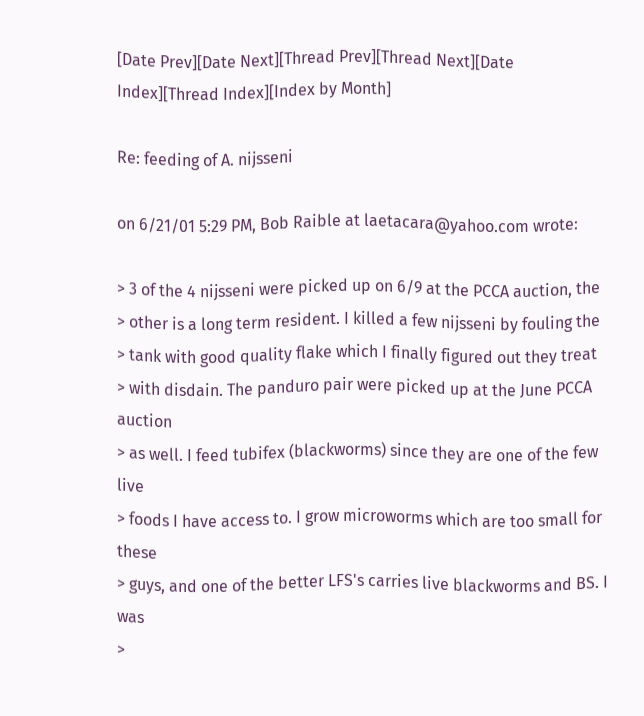[Date Prev][Date Next][Thread Prev][Thread Next][Date Index][Thread Index][Index by Month]

Re: feeding of A. nijsseni

on 6/21/01 5:29 PM, Bob Raible at laetacara@yahoo.com wrote:

> 3 of the 4 nijsseni were picked up on 6/9 at the PCCA auction, the
> other is a long term resident. I killed a few nijsseni by fouling the
> tank with good quality flake which I finally figured out they treat
> with disdain. The panduro pair were picked up at the June PCCA auction
> as well. I feed tubifex (blackworms) since they are one of the few live
> foods I have access to. I grow microworms which are too small for these
> guys, and one of the better LFS's carries live blackworms and BS. I was
>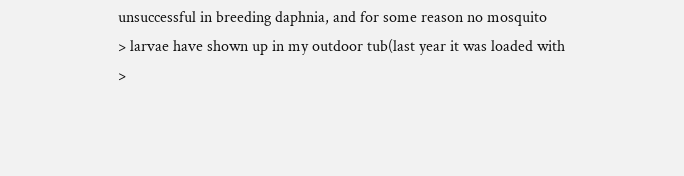unsuccessful in breeding daphnia, and for some reason no mosquito
> larvae have shown up in my outdoor tub(last year it was loaded with
>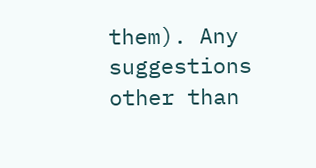them). Any suggestions other than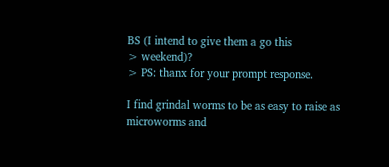BS (I intend to give them a go this
> weekend)?
> PS: thanx for your prompt response.

I find grindal worms to be as easy to raise as microworms and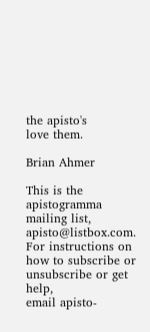the apisto's
love them.

Brian Ahmer

This is the apistogramma mailing list, apisto@listbox.com.
For instructions on how to subscribe or unsubscribe or get help,
email apisto-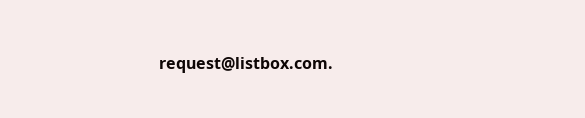request@listbox.com.